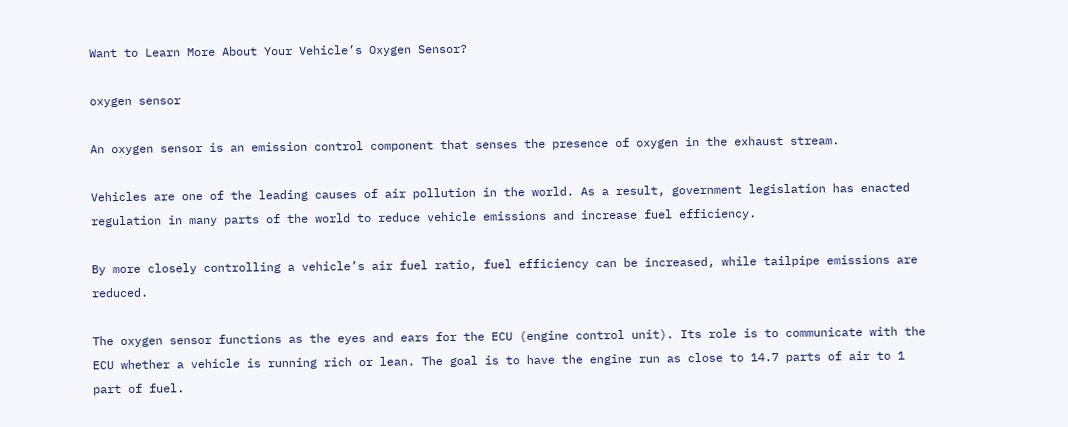Want to Learn More About Your Vehicle’s Oxygen Sensor?

oxygen sensor

An oxygen sensor is an emission control component that senses the presence of oxygen in the exhaust stream.

Vehicles are one of the leading causes of air pollution in the world. As a result, government legislation has enacted regulation in many parts of the world to reduce vehicle emissions and increase fuel efficiency.

By more closely controlling a vehicle’s air fuel ratio, fuel efficiency can be increased, while tailpipe emissions are reduced.

The oxygen sensor functions as the eyes and ears for the ECU (engine control unit). Its role is to communicate with the ECU whether a vehicle is running rich or lean. The goal is to have the engine run as close to 14.7 parts of air to 1 part of fuel.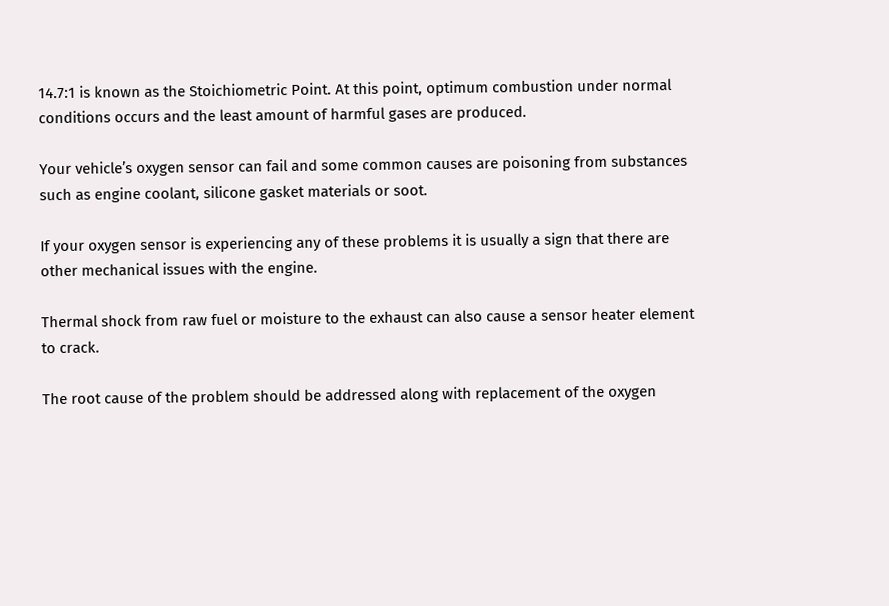14.7:1 is known as the Stoichiometric Point. At this point, optimum combustion under normal conditions occurs and the least amount of harmful gases are produced.

Your vehicle’s oxygen sensor can fail and some common causes are poisoning from substances such as engine coolant, silicone gasket materials or soot.

If your oxygen sensor is experiencing any of these problems it is usually a sign that there are other mechanical issues with the engine.

Thermal shock from raw fuel or moisture to the exhaust can also cause a sensor heater element to crack.

The root cause of the problem should be addressed along with replacement of the oxygen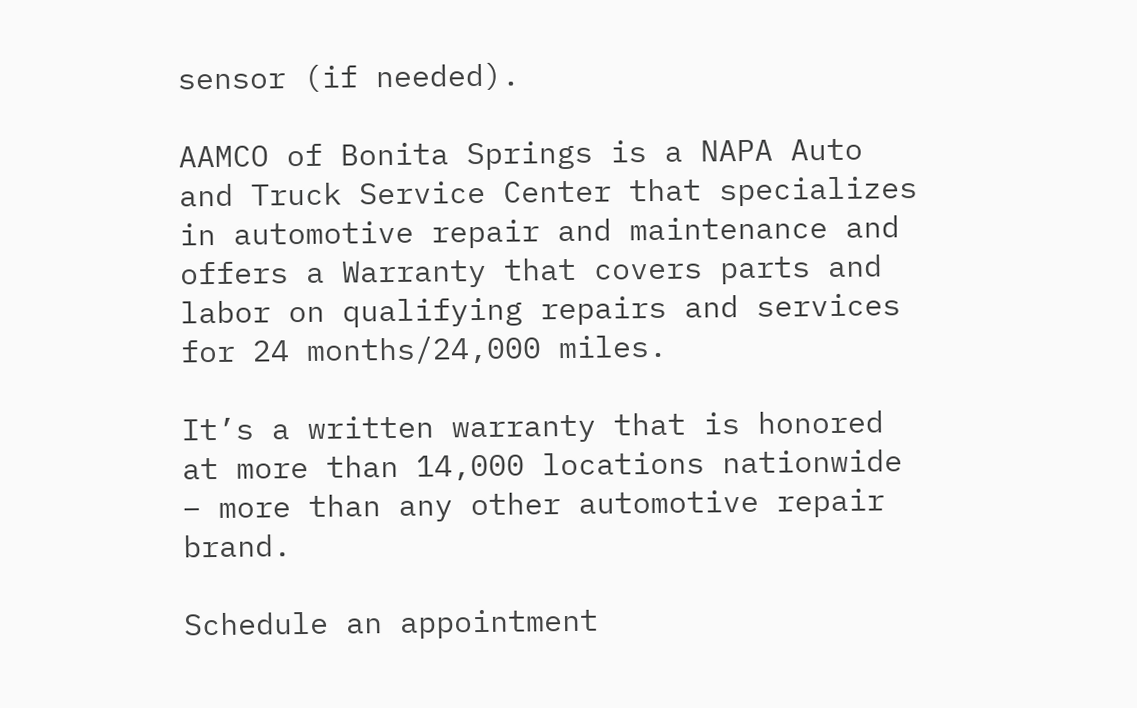sensor (if needed).

AAMCO of Bonita Springs is a NAPA Auto and Truck Service Center that specializes in automotive repair and maintenance and offers a Warranty that covers parts and labor on qualifying repairs and services for 24 months/24,000 miles.

It’s a written warranty that is honored at more than 14,000 locations nationwide – more than any other automotive repair brand.

Schedule an appointment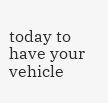today to have your vehicle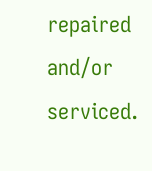repaired and/or serviced.